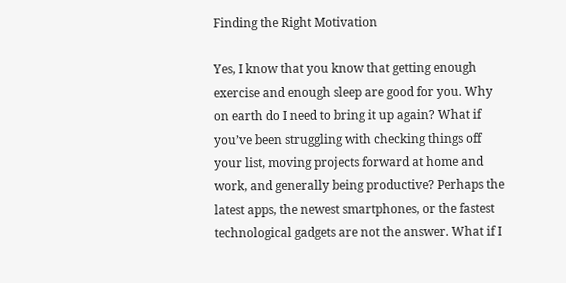Finding the Right Motivation

Yes, I know that you know that getting enough exercise and enough sleep are good for you. Why on earth do I need to bring it up again? What if you’ve been struggling with checking things off your list, moving projects forward at home and work, and generally being productive? Perhaps the latest apps, the newest smartphones, or the fastest technological gadgets are not the answer. What if I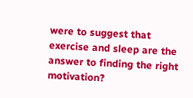were to suggest that exercise and sleep are the answer to finding the right motivation?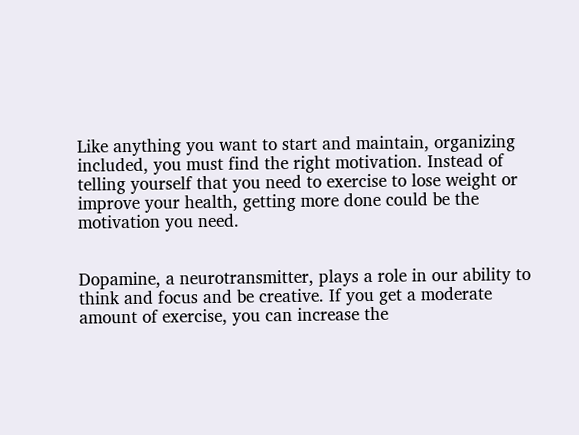Like anything you want to start and maintain, organizing included, you must find the right motivation. Instead of telling yourself that you need to exercise to lose weight or improve your health, getting more done could be the motivation you need.


Dopamine, a neurotransmitter, plays a role in our ability to think and focus and be creative. If you get a moderate amount of exercise, you can increase the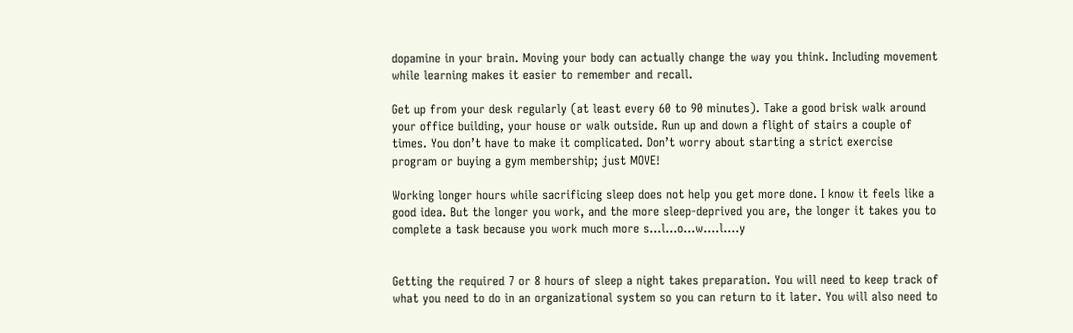dopamine in your brain. Moving your body can actually change the way you think. Including movement while learning makes it easier to remember and recall.

Get up from your desk regularly (at least every 60 to 90 minutes). Take a good brisk walk around your office building, your house or walk outside. Run up and down a flight of stairs a couple of times. You don’t have to make it complicated. Don’t worry about starting a strict exercise program or buying a gym membership; just MOVE!

Working longer hours while sacrificing sleep does not help you get more done. I know it feels like a good idea. But the longer you work, and the more sleep-deprived you are, the longer it takes you to complete a task because you work much more s…l…o…w….l….y


Getting the required 7 or 8 hours of sleep a night takes preparation. You will need to keep track of what you need to do in an organizational system so you can return to it later. You will also need to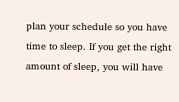plan your schedule so you have time to sleep. If you get the right amount of sleep, you will have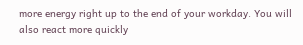more energy right up to the end of your workday. You will also react more quickly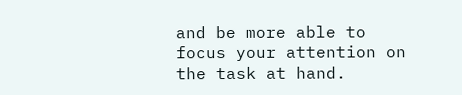and be more able to focus your attention on the task at hand.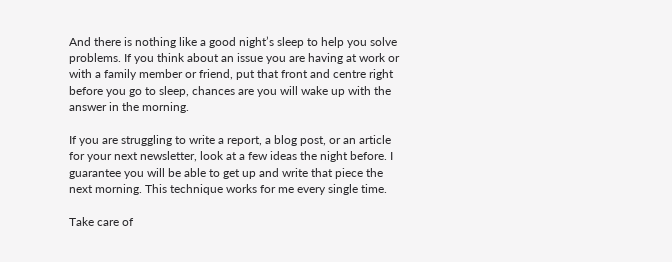And there is nothing like a good night’s sleep to help you solve problems. If you think about an issue you are having at work or with a family member or friend, put that front and centre right before you go to sleep, chances are you will wake up with the answer in the morning.

If you are struggling to write a report, a blog post, or an article for your next newsletter, look at a few ideas the night before. I guarantee you will be able to get up and write that piece the next morning. This technique works for me every single time.

Take care of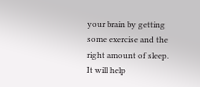your brain by getting some exercise and the right amount of sleep. It will help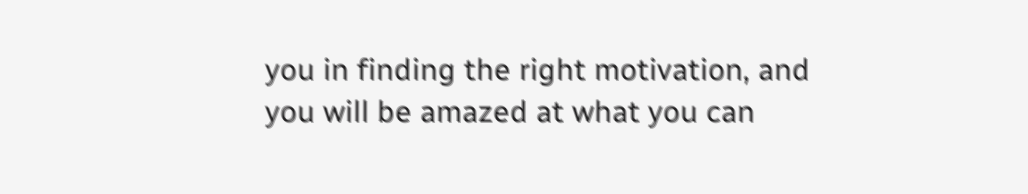you in finding the right motivation, and you will be amazed at what you can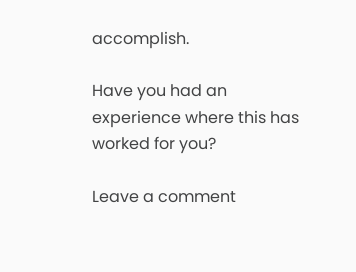accomplish.

Have you had an experience where this has worked for you?

Leave a comment